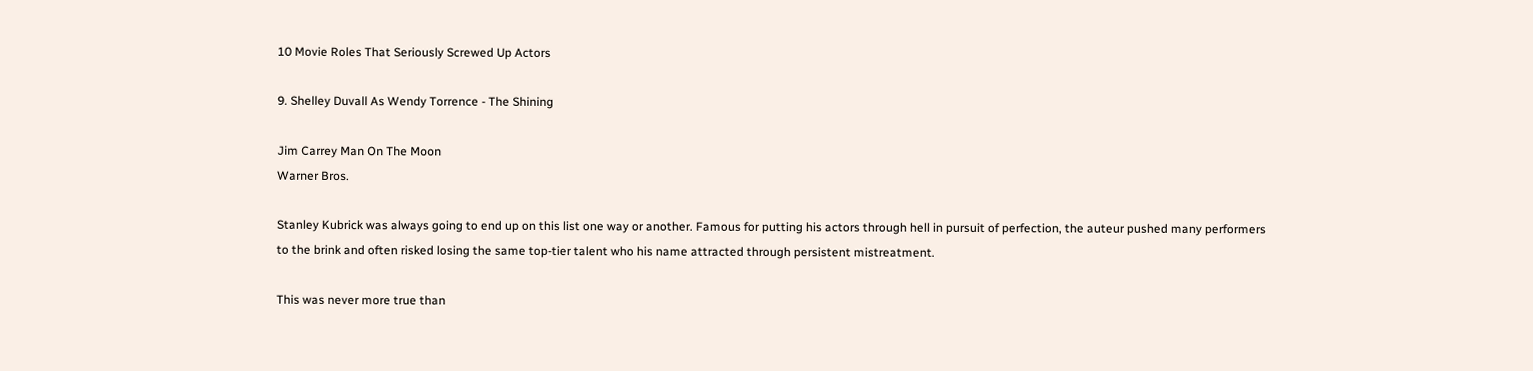10 Movie Roles That Seriously Screwed Up Actors

9. Shelley Duvall As Wendy Torrence - The Shining

Jim Carrey Man On The Moon
Warner Bros.

Stanley Kubrick was always going to end up on this list one way or another. Famous for putting his actors through hell in pursuit of perfection, the auteur pushed many performers to the brink and often risked losing the same top-tier talent who his name attracted through persistent mistreatment.

This was never more true than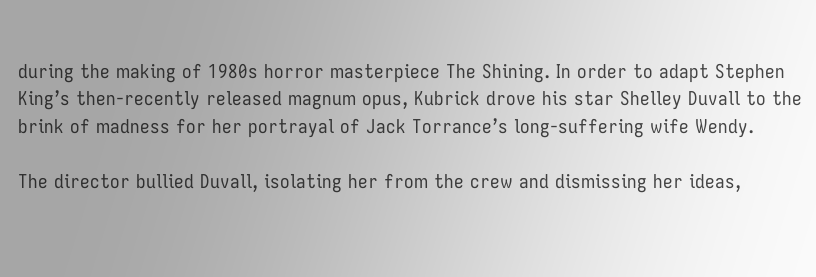during the making of 1980s horror masterpiece The Shining. In order to adapt Stephen King’s then-recently released magnum opus, Kubrick drove his star Shelley Duvall to the brink of madness for her portrayal of Jack Torrance’s long-suffering wife Wendy.

The director bullied Duvall, isolating her from the crew and dismissing her ideas,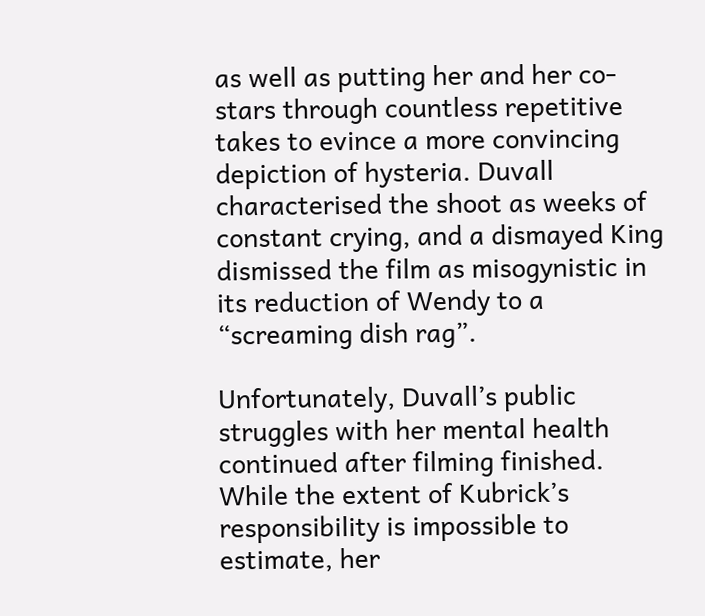as well as putting her and her co-stars through countless repetitive takes to evince a more convincing depiction of hysteria. Duvall characterised the shoot as weeks of constant crying, and a dismayed King dismissed the film as misogynistic in its reduction of Wendy to a “screaming dish rag”.

Unfortunately, Duvall’s public struggles with her mental health continued after filming finished. While the extent of Kubrick’s responsibility is impossible to estimate, her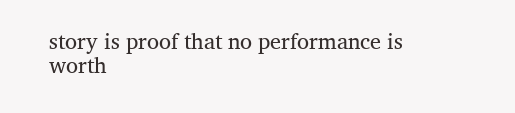story is proof that no performance is worth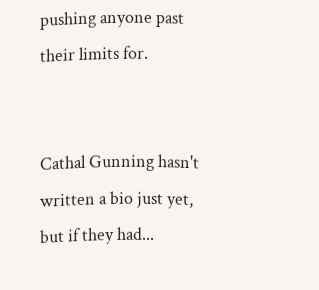pushing anyone past their limits for.


Cathal Gunning hasn't written a bio just yet, but if they had...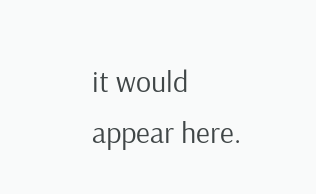it would appear here.